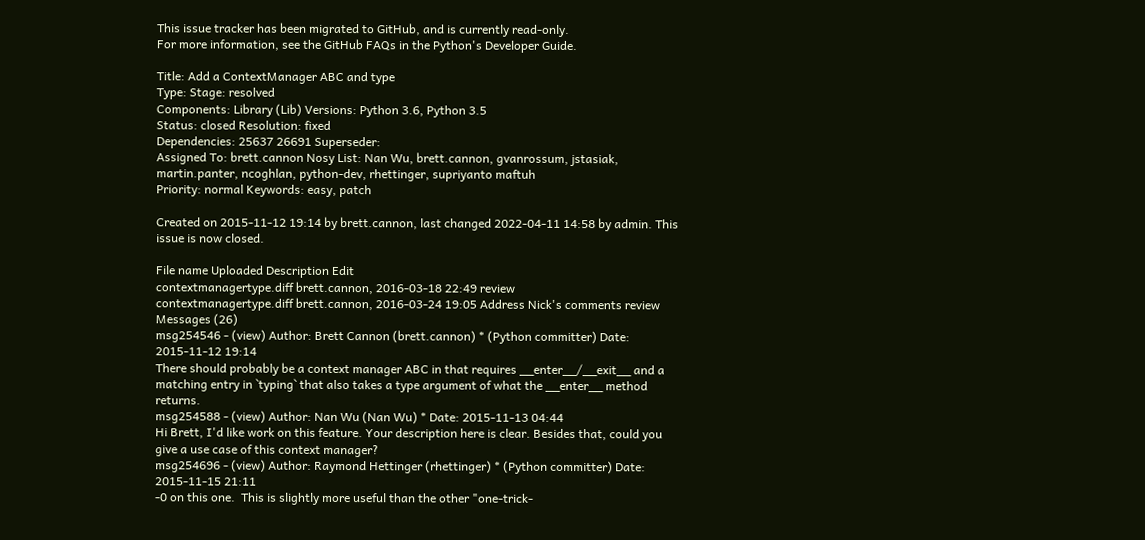This issue tracker has been migrated to GitHub, and is currently read-only.
For more information, see the GitHub FAQs in the Python's Developer Guide.

Title: Add a ContextManager ABC and type
Type: Stage: resolved
Components: Library (Lib) Versions: Python 3.6, Python 3.5
Status: closed Resolution: fixed
Dependencies: 25637 26691 Superseder:
Assigned To: brett.cannon Nosy List: Nan Wu, brett.cannon, gvanrossum, jstasiak, martin.panter, ncoghlan, python-dev, rhettinger, supriyanto maftuh
Priority: normal Keywords: easy, patch

Created on 2015-11-12 19:14 by brett.cannon, last changed 2022-04-11 14:58 by admin. This issue is now closed.

File name Uploaded Description Edit
contextmanagertype.diff brett.cannon, 2016-03-18 22:49 review
contextmanagertype.diff brett.cannon, 2016-03-24 19:05 Address Nick's comments review
Messages (26)
msg254546 - (view) Author: Brett Cannon (brett.cannon) * (Python committer) Date: 2015-11-12 19:14
There should probably be a context manager ABC in that requires __enter__/__exit__ and a matching entry in `typing` that also takes a type argument of what the __enter__ method returns.
msg254588 - (view) Author: Nan Wu (Nan Wu) * Date: 2015-11-13 04:44
Hi Brett, I'd like work on this feature. Your description here is clear. Besides that, could you give a use case of this context manager?
msg254696 - (view) Author: Raymond Hettinger (rhettinger) * (Python committer) Date: 2015-11-15 21:11
-0 on this one.  This is slightly more useful than the other "one-trick-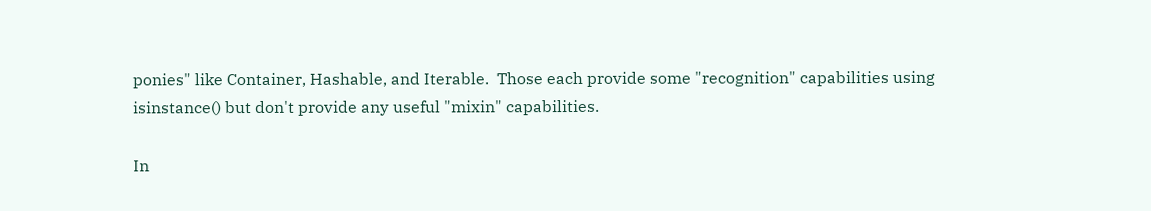ponies" like Container, Hashable, and Iterable.  Those each provide some "recognition" capabilities using isinstance() but don't provide any useful "mixin" capabilities.

In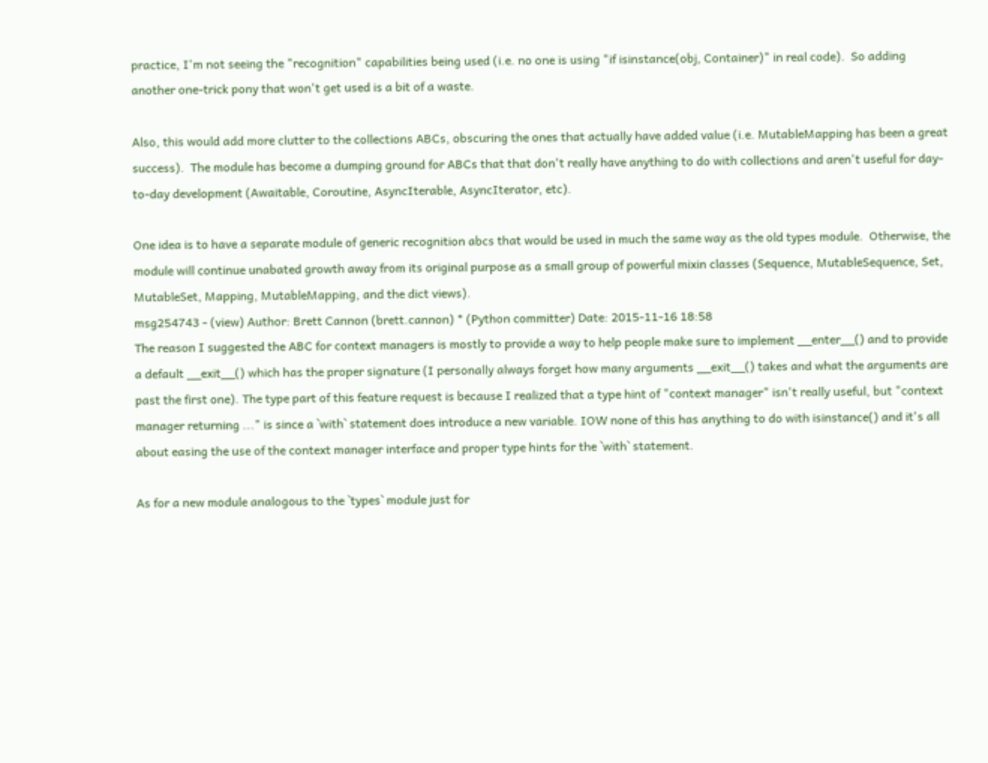practice, I'm not seeing the "recognition" capabilities being used (i.e. no one is using "if isinstance(obj, Container)" in real code).  So adding another one-trick pony that won't get used is a bit of a waste.

Also, this would add more clutter to the collections ABCs, obscuring the ones that actually have added value (i.e. MutableMapping has been a great success).  The module has become a dumping ground for ABCs that that don't really have anything to do with collections and aren't useful for day-to-day development (Awaitable, Coroutine, AsyncIterable, AsyncIterator, etc).

One idea is to have a separate module of generic recognition abcs that would be used in much the same way as the old types module.  Otherwise, the module will continue unabated growth away from its original purpose as a small group of powerful mixin classes (Sequence, MutableSequence, Set, MutableSet, Mapping, MutableMapping, and the dict views).
msg254743 - (view) Author: Brett Cannon (brett.cannon) * (Python committer) Date: 2015-11-16 18:58
The reason I suggested the ABC for context managers is mostly to provide a way to help people make sure to implement __enter__() and to provide a default __exit__() which has the proper signature (I personally always forget how many arguments __exit__() takes and what the arguments are past the first one). The type part of this feature request is because I realized that a type hint of "context manager" isn't really useful, but "context manager returning ..." is since a `with` statement does introduce a new variable. IOW none of this has anything to do with isinstance() and it's all about easing the use of the context manager interface and proper type hints for the `with` statement.

As for a new module analogous to the `types` module just for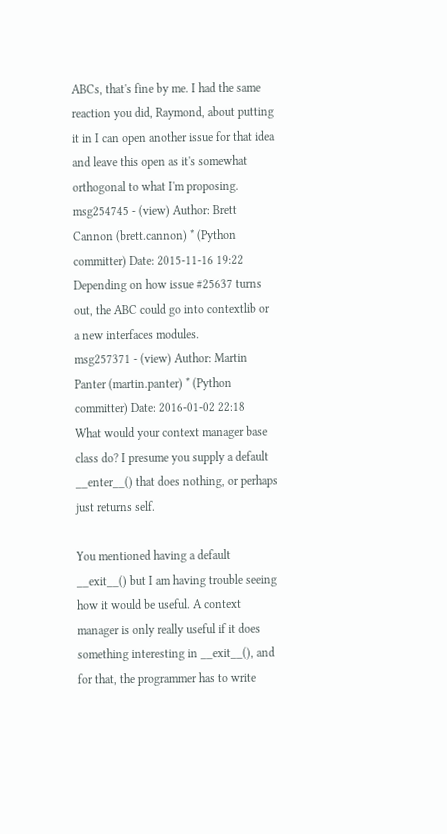ABCs, that's fine by me. I had the same reaction you did, Raymond, about putting it in I can open another issue for that idea and leave this open as it's somewhat orthogonal to what I'm proposing.
msg254745 - (view) Author: Brett Cannon (brett.cannon) * (Python committer) Date: 2015-11-16 19:22
Depending on how issue #25637 turns out, the ABC could go into contextlib or a new interfaces modules.
msg257371 - (view) Author: Martin Panter (martin.panter) * (Python committer) Date: 2016-01-02 22:18
What would your context manager base class do? I presume you supply a default __enter__() that does nothing, or perhaps just returns self.

You mentioned having a default __exit__() but I am having trouble seeing how it would be useful. A context manager is only really useful if it does something interesting in __exit__(), and for that, the programmer has to write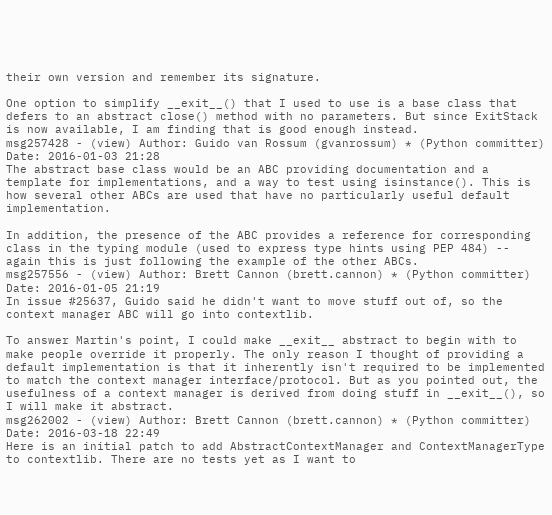their own version and remember its signature.

One option to simplify __exit__() that I used to use is a base class that defers to an abstract close() method with no parameters. But since ExitStack is now available, I am finding that is good enough instead.
msg257428 - (view) Author: Guido van Rossum (gvanrossum) * (Python committer) Date: 2016-01-03 21:28
The abstract base class would be an ABC providing documentation and a template for implementations, and a way to test using isinstance(). This is how several other ABCs are used that have no particularly useful default implementation.

In addition, the presence of the ABC provides a reference for corresponding class in the typing module (used to express type hints using PEP 484) -- again this is just following the example of the other ABCs.
msg257556 - (view) Author: Brett Cannon (brett.cannon) * (Python committer) Date: 2016-01-05 21:19
In issue #25637, Guido said he didn't want to move stuff out of, so the context manager ABC will go into contextlib.

To answer Martin's point, I could make __exit__ abstract to begin with to make people override it properly. The only reason I thought of providing a default implementation is that it inherently isn't required to be implemented to match the context manager interface/protocol. But as you pointed out, the usefulness of a context manager is derived from doing stuff in __exit__(), so I will make it abstract.
msg262002 - (view) Author: Brett Cannon (brett.cannon) * (Python committer) Date: 2016-03-18 22:49
Here is an initial patch to add AbstractContextManager and ContextManagerType to contextlib. There are no tests yet as I want to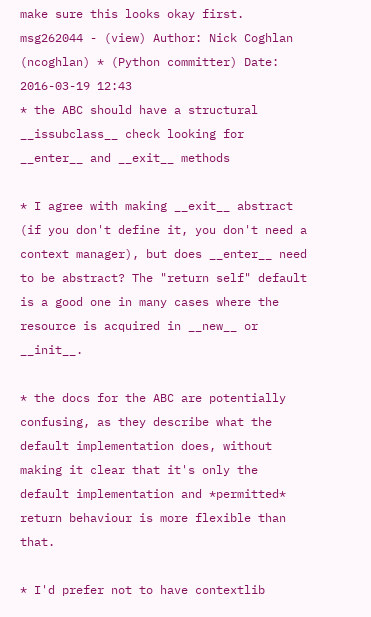make sure this looks okay first.
msg262044 - (view) Author: Nick Coghlan (ncoghlan) * (Python committer) Date: 2016-03-19 12:43
* the ABC should have a structural __issubclass__ check looking for __enter__ and __exit__ methods

* I agree with making __exit__ abstract (if you don't define it, you don't need a context manager), but does __enter__ need to be abstract? The "return self" default is a good one in many cases where the resource is acquired in __new__ or __init__.

* the docs for the ABC are potentially confusing, as they describe what the default implementation does, without making it clear that it's only the default implementation and *permitted* return behaviour is more flexible than that.

* I'd prefer not to have contextlib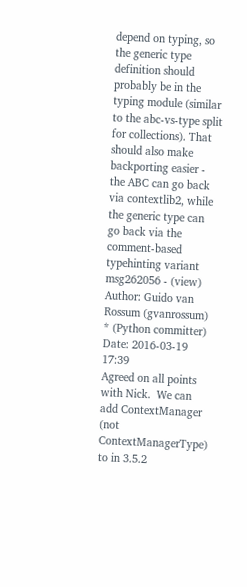depend on typing, so the generic type definition should probably be in the typing module (similar to the abc-vs-type split for collections). That should also make backporting easier - the ABC can go back via contextlib2, while the generic type can go back via the comment-based typehinting variant
msg262056 - (view) Author: Guido van Rossum (gvanrossum) * (Python committer) Date: 2016-03-19 17:39
Agreed on all points with Nick.  We can add ContextManager (not ContextManagerType) to in 3.5.2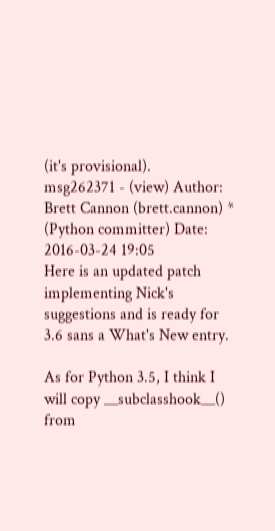(it's provisional).
msg262371 - (view) Author: Brett Cannon (brett.cannon) * (Python committer) Date: 2016-03-24 19:05
Here is an updated patch implementing Nick's suggestions and is ready for 3.6 sans a What's New entry.

As for Python 3.5, I think I will copy __subclasshook__() from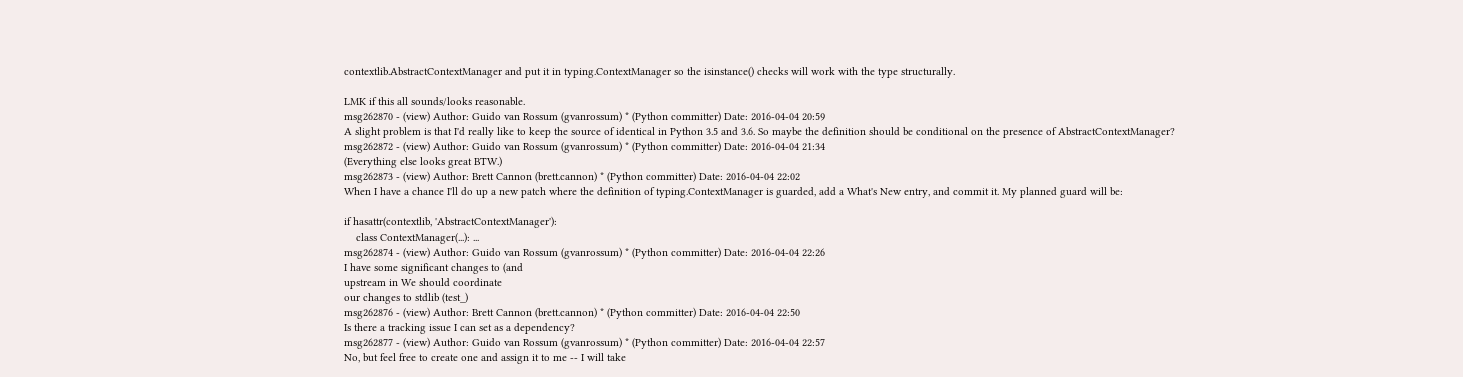contextlib.AbstractContextManager and put it in typing.ContextManager so the isinstance() checks will work with the type structurally.

LMK if this all sounds/looks reasonable.
msg262870 - (view) Author: Guido van Rossum (gvanrossum) * (Python committer) Date: 2016-04-04 20:59
A slight problem is that I'd really like to keep the source of identical in Python 3.5 and 3.6. So maybe the definition should be conditional on the presence of AbstractContextManager?
msg262872 - (view) Author: Guido van Rossum (gvanrossum) * (Python committer) Date: 2016-04-04 21:34
(Everything else looks great BTW.)
msg262873 - (view) Author: Brett Cannon (brett.cannon) * (Python committer) Date: 2016-04-04 22:02
When I have a chance I'll do up a new patch where the definition of typing.ContextManager is guarded, add a What's New entry, and commit it. My planned guard will be:

if hasattr(contextlib, 'AbstractContextManager'):
    class ContextManager(...): ...
msg262874 - (view) Author: Guido van Rossum (gvanrossum) * (Python committer) Date: 2016-04-04 22:26
I have some significant changes to (and
upstream in We should coordinate
our changes to stdlib (test_)
msg262876 - (view) Author: Brett Cannon (brett.cannon) * (Python committer) Date: 2016-04-04 22:50
Is there a tracking issue I can set as a dependency?
msg262877 - (view) Author: Guido van Rossum (gvanrossum) * (Python committer) Date: 2016-04-04 22:57
No, but feel free to create one and assign it to me -- I will take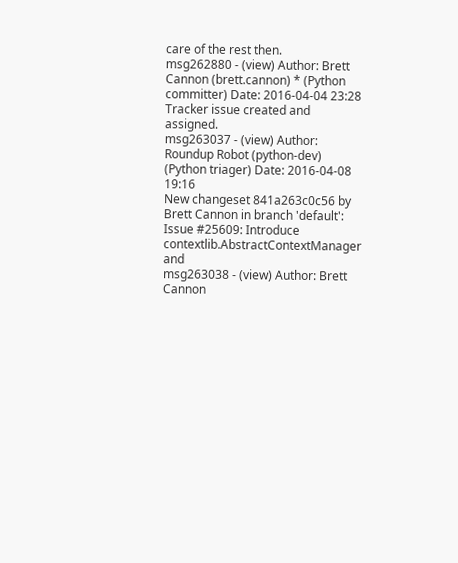care of the rest then.
msg262880 - (view) Author: Brett Cannon (brett.cannon) * (Python committer) Date: 2016-04-04 23:28
Tracker issue created and assigned.
msg263037 - (view) Author: Roundup Robot (python-dev) (Python triager) Date: 2016-04-08 19:16
New changeset 841a263c0c56 by Brett Cannon in branch 'default':
Issue #25609: Introduce contextlib.AbstractContextManager and
msg263038 - (view) Author: Brett Cannon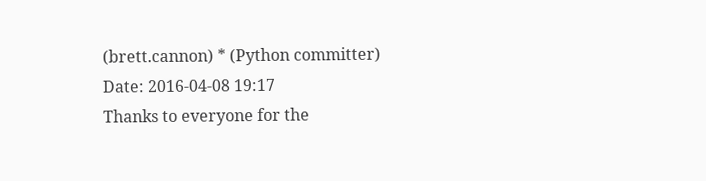(brett.cannon) * (Python committer) Date: 2016-04-08 19:17
Thanks to everyone for the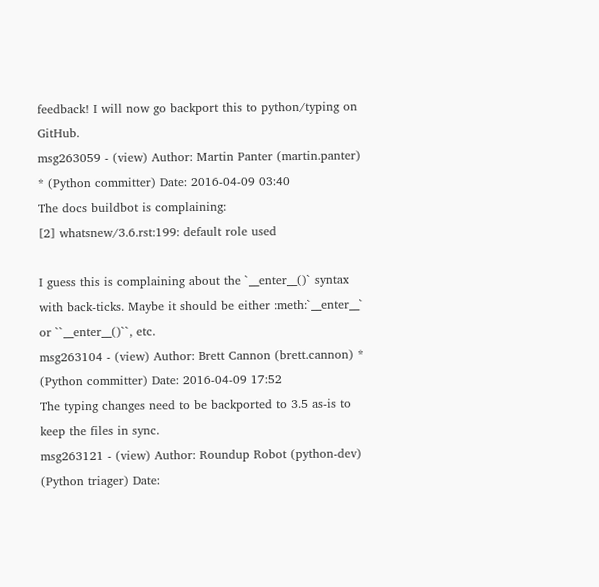feedback! I will now go backport this to python/typing on GitHub.
msg263059 - (view) Author: Martin Panter (martin.panter) * (Python committer) Date: 2016-04-09 03:40
The docs buildbot is complaining:
[2] whatsnew/3.6.rst:199: default role used

I guess this is complaining about the `__enter__()` syntax with back-ticks. Maybe it should be either :meth:`__enter__` or ``__enter__()``, etc.
msg263104 - (view) Author: Brett Cannon (brett.cannon) * (Python committer) Date: 2016-04-09 17:52
The typing changes need to be backported to 3.5 as-is to keep the files in sync.
msg263121 - (view) Author: Roundup Robot (python-dev) (Python triager) Date: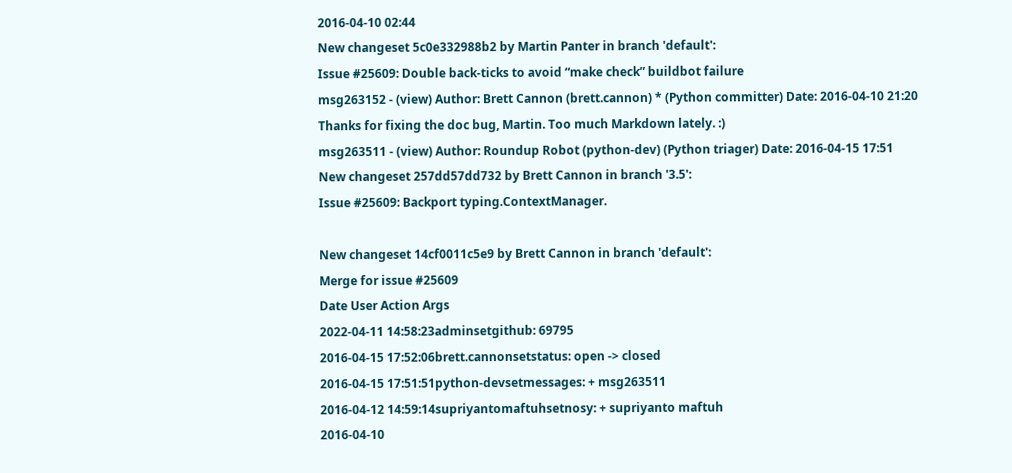2016-04-10 02:44
New changeset 5c0e332988b2 by Martin Panter in branch 'default':
Issue #25609: Double back-ticks to avoid “make check” buildbot failure
msg263152 - (view) Author: Brett Cannon (brett.cannon) * (Python committer) Date: 2016-04-10 21:20
Thanks for fixing the doc bug, Martin. Too much Markdown lately. :)
msg263511 - (view) Author: Roundup Robot (python-dev) (Python triager) Date: 2016-04-15 17:51
New changeset 257dd57dd732 by Brett Cannon in branch '3.5':
Issue #25609: Backport typing.ContextManager.

New changeset 14cf0011c5e9 by Brett Cannon in branch 'default':
Merge for issue #25609
Date User Action Args
2022-04-11 14:58:23adminsetgithub: 69795
2016-04-15 17:52:06brett.cannonsetstatus: open -> closed
2016-04-15 17:51:51python-devsetmessages: + msg263511
2016-04-12 14:59:14supriyantomaftuhsetnosy: + supriyanto maftuh
2016-04-10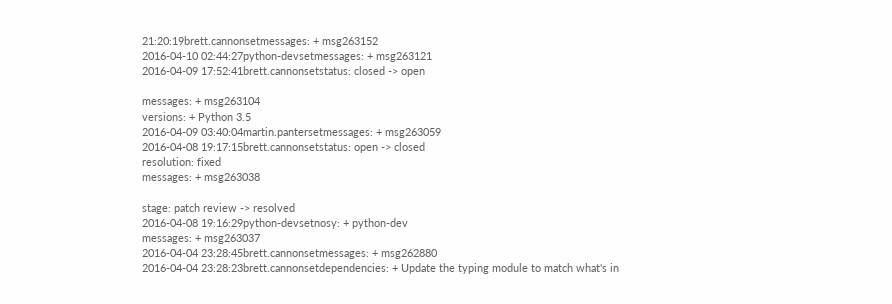21:20:19brett.cannonsetmessages: + msg263152
2016-04-10 02:44:27python-devsetmessages: + msg263121
2016-04-09 17:52:41brett.cannonsetstatus: closed -> open

messages: + msg263104
versions: + Python 3.5
2016-04-09 03:40:04martin.pantersetmessages: + msg263059
2016-04-08 19:17:15brett.cannonsetstatus: open -> closed
resolution: fixed
messages: + msg263038

stage: patch review -> resolved
2016-04-08 19:16:29python-devsetnosy: + python-dev
messages: + msg263037
2016-04-04 23:28:45brett.cannonsetmessages: + msg262880
2016-04-04 23:28:23brett.cannonsetdependencies: + Update the typing module to match what's in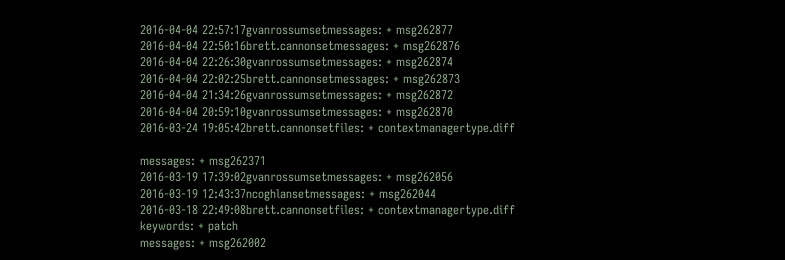2016-04-04 22:57:17gvanrossumsetmessages: + msg262877
2016-04-04 22:50:16brett.cannonsetmessages: + msg262876
2016-04-04 22:26:30gvanrossumsetmessages: + msg262874
2016-04-04 22:02:25brett.cannonsetmessages: + msg262873
2016-04-04 21:34:26gvanrossumsetmessages: + msg262872
2016-04-04 20:59:10gvanrossumsetmessages: + msg262870
2016-03-24 19:05:42brett.cannonsetfiles: + contextmanagertype.diff

messages: + msg262371
2016-03-19 17:39:02gvanrossumsetmessages: + msg262056
2016-03-19 12:43:37ncoghlansetmessages: + msg262044
2016-03-18 22:49:08brett.cannonsetfiles: + contextmanagertype.diff
keywords: + patch
messages: + msg262002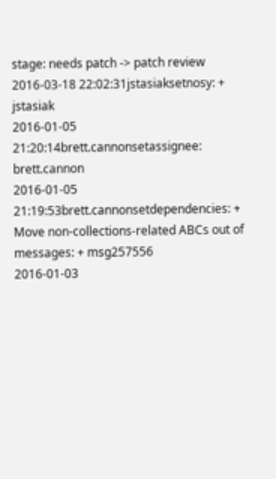stage: needs patch -> patch review
2016-03-18 22:02:31jstasiaksetnosy: + jstasiak
2016-01-05 21:20:14brett.cannonsetassignee: brett.cannon
2016-01-05 21:19:53brett.cannonsetdependencies: + Move non-collections-related ABCs out of
messages: + msg257556
2016-01-03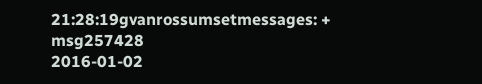21:28:19gvanrossumsetmessages: + msg257428
2016-01-02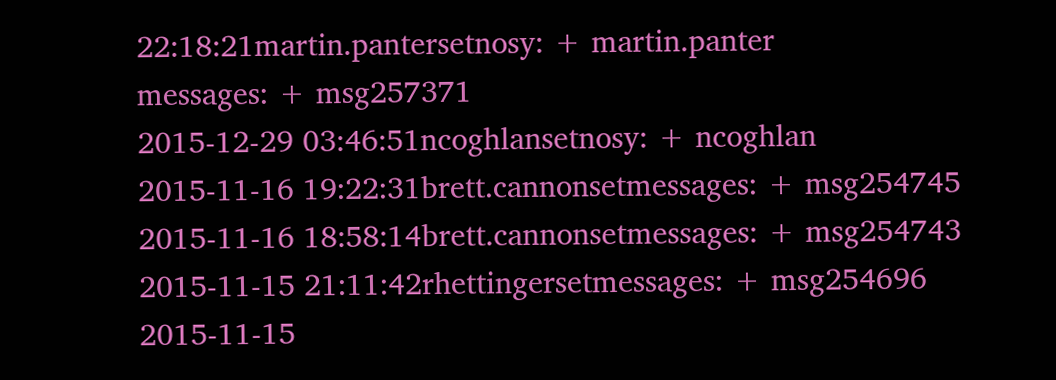22:18:21martin.pantersetnosy: + martin.panter
messages: + msg257371
2015-12-29 03:46:51ncoghlansetnosy: + ncoghlan
2015-11-16 19:22:31brett.cannonsetmessages: + msg254745
2015-11-16 18:58:14brett.cannonsetmessages: + msg254743
2015-11-15 21:11:42rhettingersetmessages: + msg254696
2015-11-15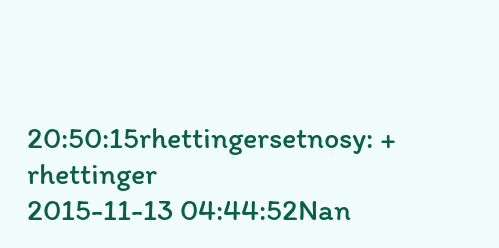20:50:15rhettingersetnosy: + rhettinger
2015-11-13 04:44:52Nan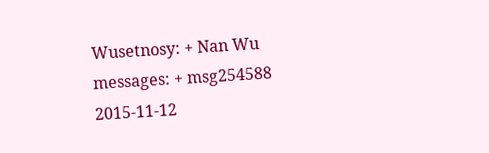Wusetnosy: + Nan Wu
messages: + msg254588
2015-11-12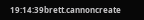19:14:39brett.cannoncreate